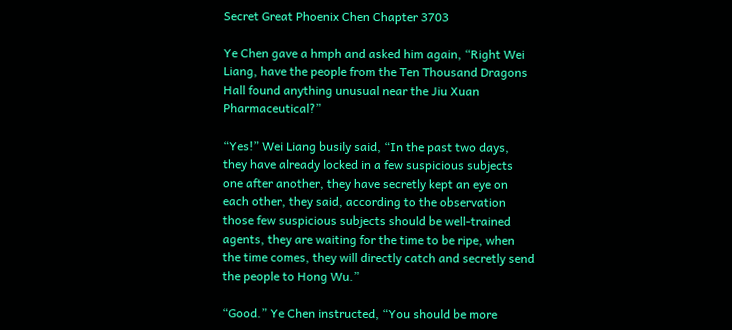Secret Great Phoenix Chen Chapter 3703

Ye Chen gave a hmph and asked him again, “Right Wei Liang, have the people from the Ten Thousand Dragons Hall found anything unusual near the Jiu Xuan Pharmaceutical?”

“Yes!” Wei Liang busily said, “In the past two days, they have already locked in a few suspicious subjects one after another, they have secretly kept an eye on each other, they said, according to the observation those few suspicious subjects should be well-trained agents, they are waiting for the time to be ripe, when the time comes, they will directly catch and secretly send the people to Hong Wu.”

“Good.” Ye Chen instructed, “You should be more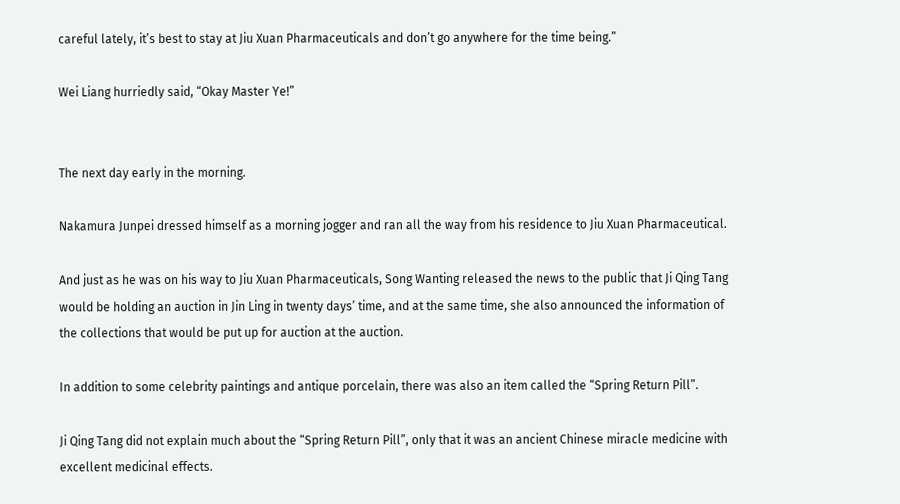careful lately, it’s best to stay at Jiu Xuan Pharmaceuticals and don’t go anywhere for the time being.”

Wei Liang hurriedly said, “Okay Master Ye!”


The next day early in the morning.

Nakamura Junpei dressed himself as a morning jogger and ran all the way from his residence to Jiu Xuan Pharmaceutical.

And just as he was on his way to Jiu Xuan Pharmaceuticals, Song Wanting released the news to the public that Ji Qing Tang would be holding an auction in Jin Ling in twenty days’ time, and at the same time, she also announced the information of the collections that would be put up for auction at the auction.

In addition to some celebrity paintings and antique porcelain, there was also an item called the “Spring Return Pill”.

Ji Qing Tang did not explain much about the “Spring Return Pill”, only that it was an ancient Chinese miracle medicine with excellent medicinal effects.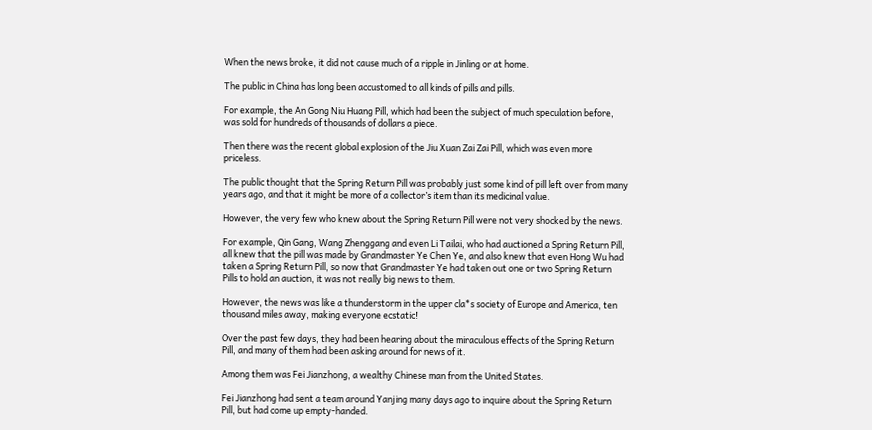When the news broke, it did not cause much of a ripple in Jinling or at home.

The public in China has long been accustomed to all kinds of pills and pills.

For example, the An Gong Niu Huang Pill, which had been the subject of much speculation before, was sold for hundreds of thousands of dollars a piece.

Then there was the recent global explosion of the Jiu Xuan Zai Zai Pill, which was even more priceless.

The public thought that the Spring Return Pill was probably just some kind of pill left over from many years ago, and that it might be more of a collector’s item than its medicinal value.

However, the very few who knew about the Spring Return Pill were not very shocked by the news.

For example, Qin Gang, Wang Zhenggang and even Li Tailai, who had auctioned a Spring Return Pill, all knew that the pill was made by Grandmaster Ye Chen Ye, and also knew that even Hong Wu had taken a Spring Return Pill, so now that Grandmaster Ye had taken out one or two Spring Return Pills to hold an auction, it was not really big news to them.

However, the news was like a thunderstorm in the upper cla*s society of Europe and America, ten thousand miles away, making everyone ecstatic!

Over the past few days, they had been hearing about the miraculous effects of the Spring Return Pill, and many of them had been asking around for news of it.

Among them was Fei Jianzhong, a wealthy Chinese man from the United States.

Fei Jianzhong had sent a team around Yanjing many days ago to inquire about the Spring Return Pill, but had come up empty-handed.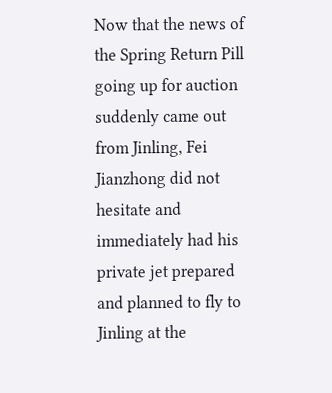Now that the news of the Spring Return Pill going up for auction suddenly came out from Jinling, Fei Jianzhong did not hesitate and immediately had his private jet prepared and planned to fly to Jinling at the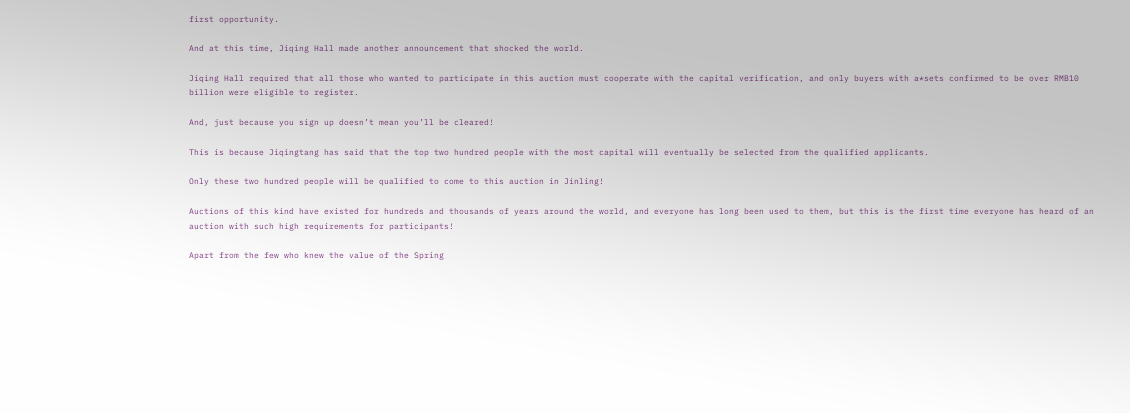first opportunity.

And at this time, Jiqing Hall made another announcement that shocked the world.

Jiqing Hall required that all those who wanted to participate in this auction must cooperate with the capital verification, and only buyers with a*sets confirmed to be over RMB10 billion were eligible to register.

And, just because you sign up doesn’t mean you’ll be cleared!

This is because Jiqingtang has said that the top two hundred people with the most capital will eventually be selected from the qualified applicants.

Only these two hundred people will be qualified to come to this auction in Jinling!

Auctions of this kind have existed for hundreds and thousands of years around the world, and everyone has long been used to them, but this is the first time everyone has heard of an auction with such high requirements for participants!

Apart from the few who knew the value of the Spring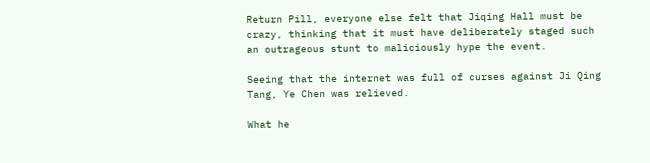Return Pill, everyone else felt that Jiqing Hall must be crazy, thinking that it must have deliberately staged such an outrageous stunt to maliciously hype the event.

Seeing that the internet was full of curses against Ji Qing Tang, Ye Chen was relieved.

What he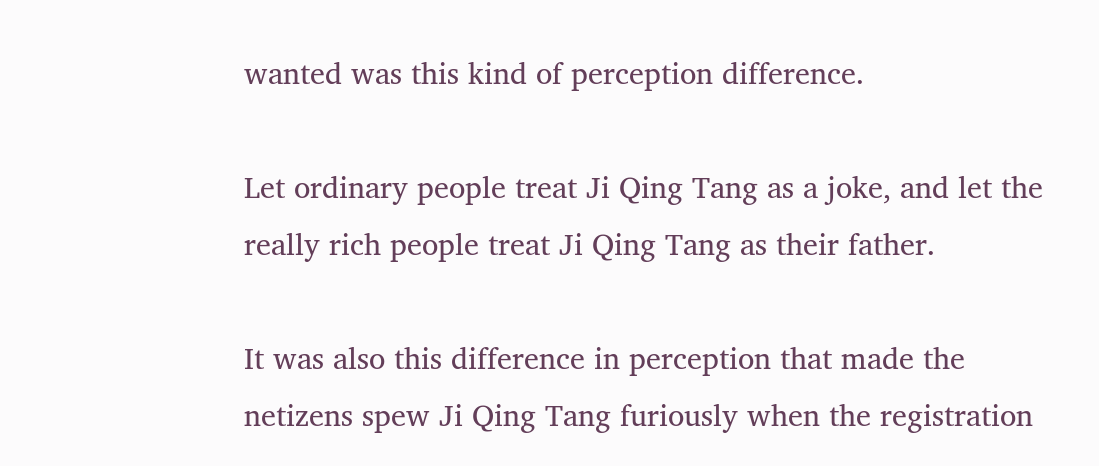wanted was this kind of perception difference.

Let ordinary people treat Ji Qing Tang as a joke, and let the really rich people treat Ji Qing Tang as their father.

It was also this difference in perception that made the netizens spew Ji Qing Tang furiously when the registration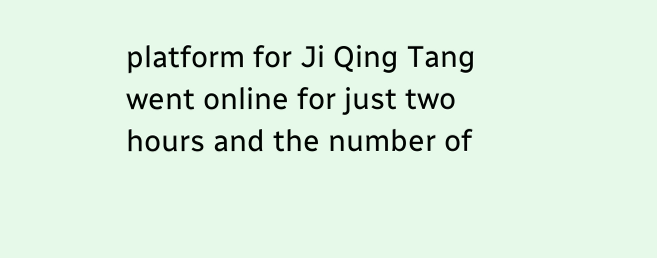platform for Ji Qing Tang went online for just two hours and the number of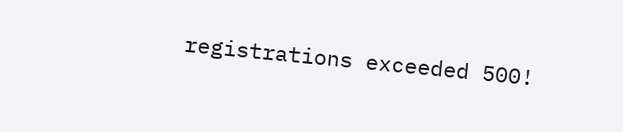registrations exceeded 500!